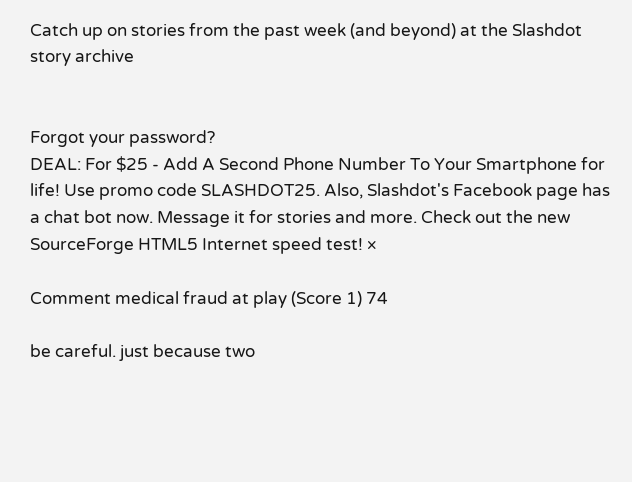Catch up on stories from the past week (and beyond) at the Slashdot story archive


Forgot your password?
DEAL: For $25 - Add A Second Phone Number To Your Smartphone for life! Use promo code SLASHDOT25. Also, Slashdot's Facebook page has a chat bot now. Message it for stories and more. Check out the new SourceForge HTML5 Internet speed test! ×

Comment medical fraud at play (Score 1) 74

be careful. just because two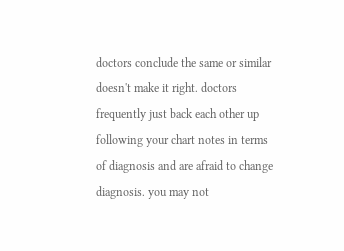doctors conclude the same or similar doesn't make it right. doctors frequently just back each other up following your chart notes in terms of diagnosis and are afraid to change diagnosis. you may not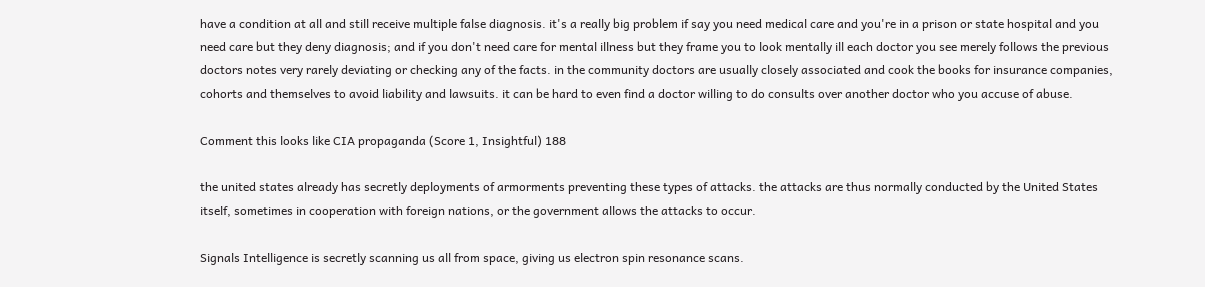have a condition at all and still receive multiple false diagnosis. it's a really big problem if say you need medical care and you're in a prison or state hospital and you need care but they deny diagnosis; and if you don't need care for mental illness but they frame you to look mentally ill each doctor you see merely follows the previous doctors notes very rarely deviating or checking any of the facts. in the community doctors are usually closely associated and cook the books for insurance companies, cohorts and themselves to avoid liability and lawsuits. it can be hard to even find a doctor willing to do consults over another doctor who you accuse of abuse.

Comment this looks like CIA propaganda (Score 1, Insightful) 188

the united states already has secretly deployments of armorments preventing these types of attacks. the attacks are thus normally conducted by the United States itself, sometimes in cooperation with foreign nations, or the government allows the attacks to occur.

Signals Intelligence is secretly scanning us all from space, giving us electron spin resonance scans.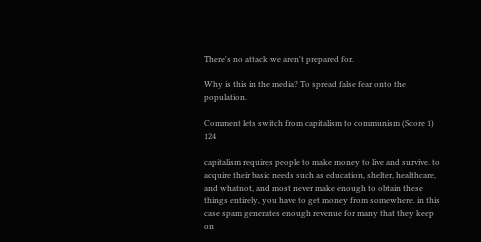There's no attack we aren't prepared for.

Why is this in the media? To spread false fear onto the population.

Comment lets switch from capitalism to communism (Score 1) 124

capitalism requires people to make money to live and survive. to acquire their basic needs such as education, shelter, healthcare, and whatnot, and most never make enough to obtain these things entirely, you have to get money from somewhere. in this case spam generates enough revenue for many that they keep on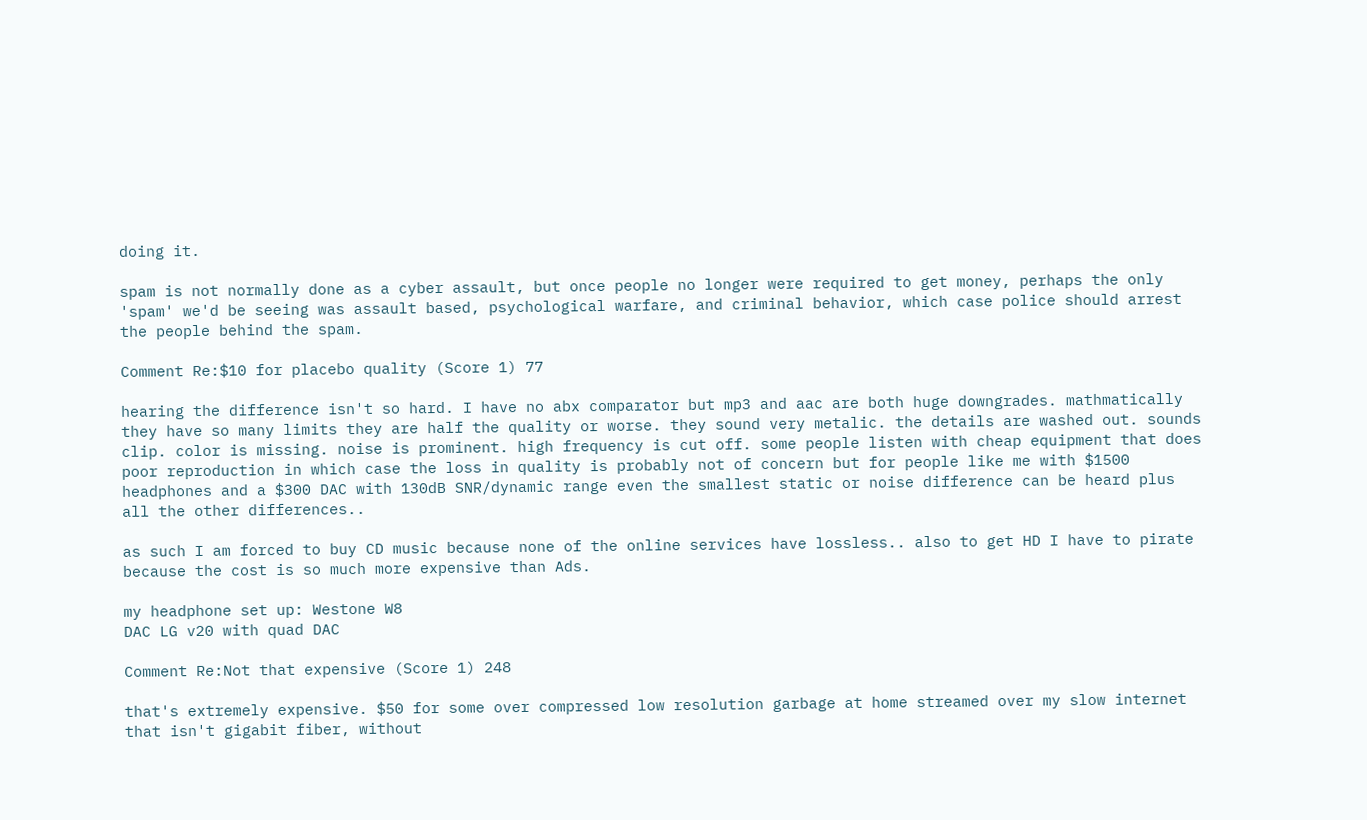doing it.

spam is not normally done as a cyber assault, but once people no longer were required to get money, perhaps the only 'spam' we'd be seeing was assault based, psychological warfare, and criminal behavior, which case police should arrest the people behind the spam.

Comment Re:$10 for placebo quality (Score 1) 77

hearing the difference isn't so hard. I have no abx comparator but mp3 and aac are both huge downgrades. mathmatically they have so many limits they are half the quality or worse. they sound very metalic. the details are washed out. sounds clip. color is missing. noise is prominent. high frequency is cut off. some people listen with cheap equipment that does poor reproduction in which case the loss in quality is probably not of concern but for people like me with $1500 headphones and a $300 DAC with 130dB SNR/dynamic range even the smallest static or noise difference can be heard plus all the other differences..

as such I am forced to buy CD music because none of the online services have lossless.. also to get HD I have to pirate because the cost is so much more expensive than Ads.

my headphone set up: Westone W8
DAC LG v20 with quad DAC

Comment Re:Not that expensive (Score 1) 248

that's extremely expensive. $50 for some over compressed low resolution garbage at home streamed over my slow internet that isn't gigabit fiber, without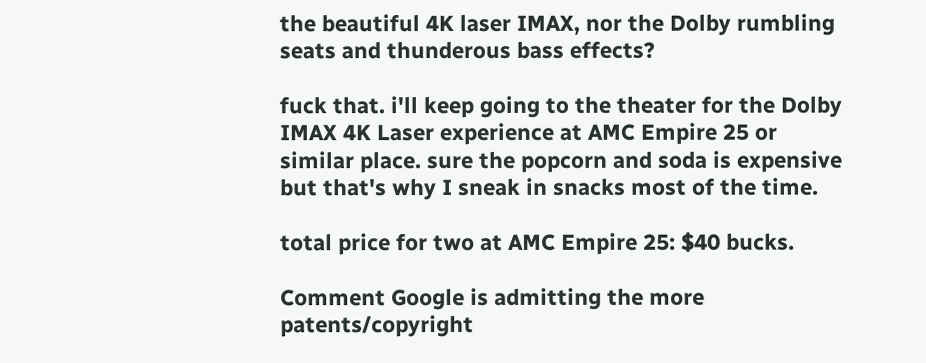the beautiful 4K laser IMAX, nor the Dolby rumbling seats and thunderous bass effects?

fuck that. i'll keep going to the theater for the Dolby IMAX 4K Laser experience at AMC Empire 25 or similar place. sure the popcorn and soda is expensive but that's why I sneak in snacks most of the time.

total price for two at AMC Empire 25: $40 bucks.

Comment Google is admitting the more patents/copyright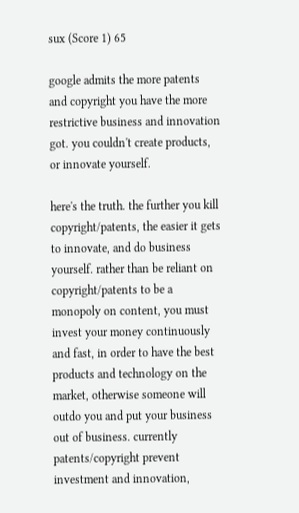sux (Score 1) 65

google admits the more patents and copyright you have the more restrictive business and innovation got. you couldn't create products, or innovate yourself.

here's the truth. the further you kill copyright/patents, the easier it gets to innovate, and do business yourself. rather than be reliant on copyright/patents to be a monopoly on content, you must invest your money continuously and fast, in order to have the best products and technology on the market, otherwise someone will outdo you and put your business out of business. currently patents/copyright prevent investment and innovation,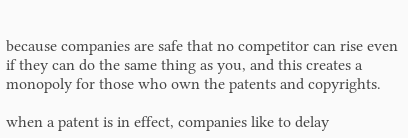because companies are safe that no competitor can rise even if they can do the same thing as you, and this creates a monopoly for those who own the patents and copyrights.

when a patent is in effect, companies like to delay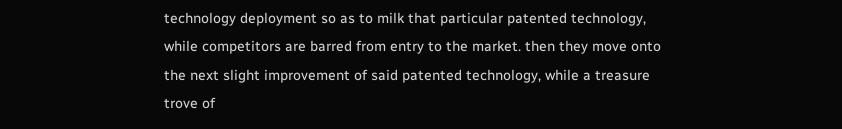technology deployment so as to milk that particular patented technology, while competitors are barred from entry to the market. then they move onto the next slight improvement of said patented technology, while a treasure trove of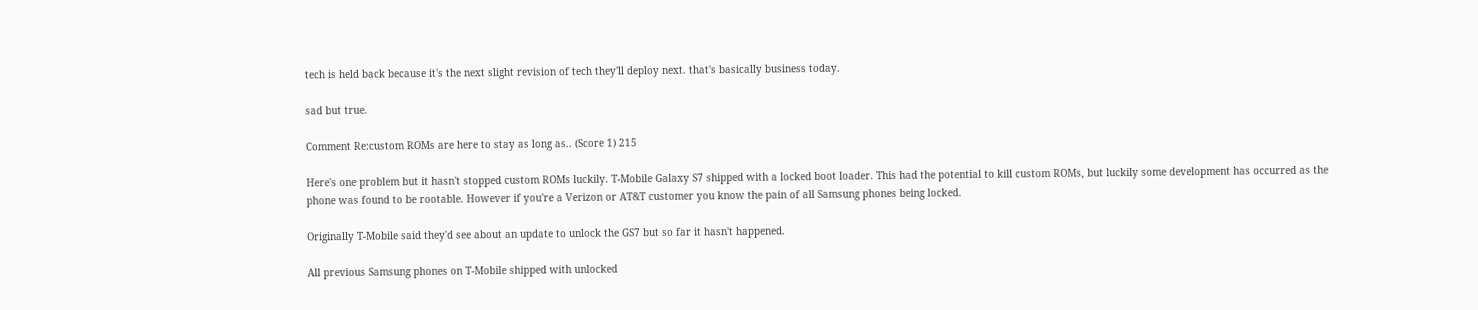tech is held back because it's the next slight revision of tech they'll deploy next. that's basically business today.

sad but true.

Comment Re:custom ROMs are here to stay as long as.. (Score 1) 215

Here's one problem but it hasn't stopped custom ROMs luckily. T-Mobile Galaxy S7 shipped with a locked boot loader. This had the potential to kill custom ROMs, but luckily some development has occurred as the phone was found to be rootable. However if you're a Verizon or AT&T customer you know the pain of all Samsung phones being locked.

Originally T-Mobile said they'd see about an update to unlock the GS7 but so far it hasn't happened.

All previous Samsung phones on T-Mobile shipped with unlocked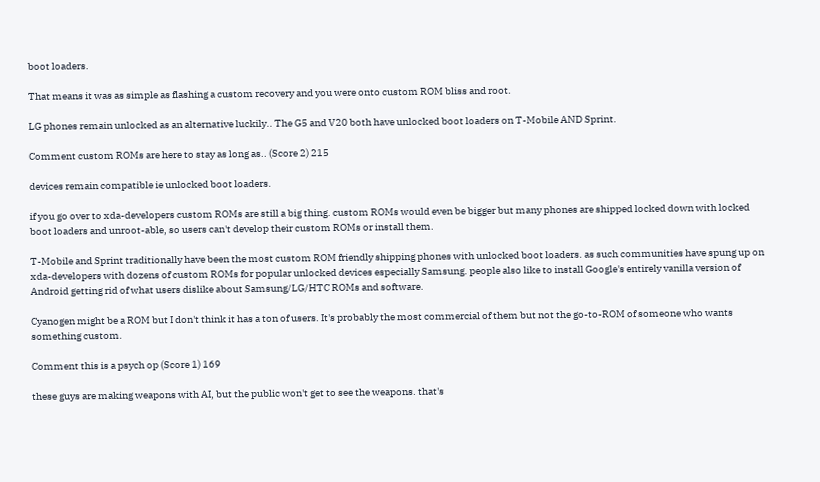boot loaders.

That means it was as simple as flashing a custom recovery and you were onto custom ROM bliss and root.

LG phones remain unlocked as an alternative luckily.. The G5 and V20 both have unlocked boot loaders on T-Mobile AND Sprint.

Comment custom ROMs are here to stay as long as.. (Score 2) 215

devices remain compatible ie unlocked boot loaders.

if you go over to xda-developers custom ROMs are still a big thing. custom ROMs would even be bigger but many phones are shipped locked down with locked boot loaders and unroot-able, so users can't develop their custom ROMs or install them.

T-Mobile and Sprint traditionally have been the most custom ROM friendly shipping phones with unlocked boot loaders. as such communities have spung up on xda-developers with dozens of custom ROMs for popular unlocked devices especially Samsung. people also like to install Google's entirely vanilla version of Android getting rid of what users dislike about Samsung/LG/HTC ROMs and software.

Cyanogen might be a ROM but I don't think it has a ton of users. It's probably the most commercial of them but not the go-to-ROM of someone who wants something custom.

Comment this is a psych op (Score 1) 169

these guys are making weapons with AI, but the public won't get to see the weapons. that's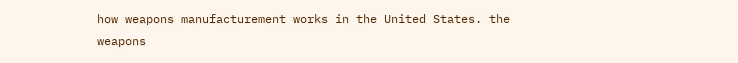how weapons manufacturement works in the United States. the weapons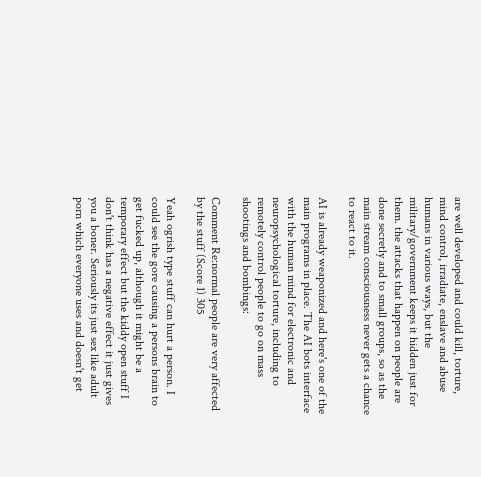are well developed and could kill, torture, mind control, irradiate, enslave and abuse humans in various ways, but the military/government keeps it hidden just for them. the attacks that happen on people are done secretly and to small groups, so as the main stream consciousness never gets a chance to react to it.

AI is already weaponized and here's one of the main programs in place. The AI bots interface with the human mind for electronic and neuropsychological torture, including to remotely control people to go on mass shootings and bombings:

Comment Re:normal people are very affected by the stuff (Score 1) 305

Yeah ogrish type stuff can hurt a person. I could see the gore causing a persons brain to get fucked up, although it might be a temporary effect but the kiddy open stuff I don't think has a negative effect it just gives you a boner. Seriously its just sex like adult porn which everyone uses and doesn't get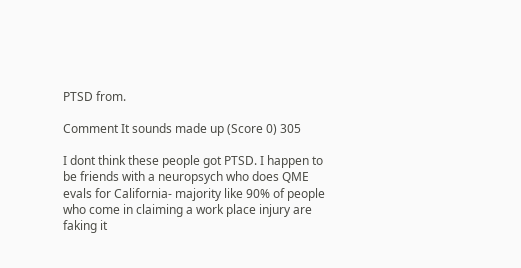PTSD from.

Comment It sounds made up (Score 0) 305

I dont think these people got PTSD. I happen to be friends with a neuropsych who does QME evals for California- majority like 90% of people who come in claiming a work place injury are faking it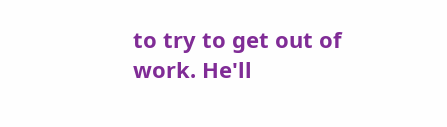to try to get out of work. He'll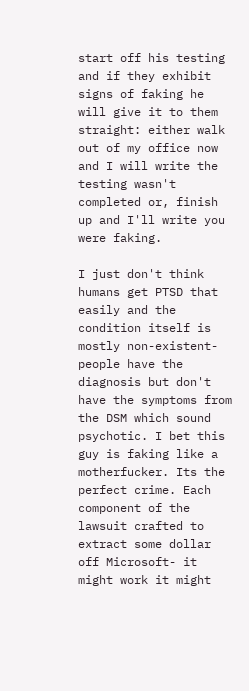start off his testing and if they exhibit signs of faking he will give it to them straight: either walk out of my office now and I will write the testing wasn't completed or, finish up and I'll write you were faking.

I just don't think humans get PTSD that easily and the condition itself is mostly non-existent- people have the diagnosis but don't have the symptoms from the DSM which sound psychotic. I bet this guy is faking like a motherfucker. Its the perfect crime. Each component of the lawsuit crafted to extract some dollar off Microsoft- it might work it might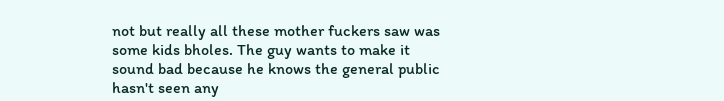not but really all these mother fuckers saw was some kids bholes. The guy wants to make it sound bad because he knows the general public hasn't seen any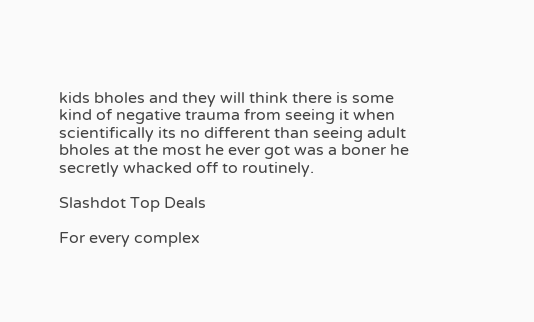kids bholes and they will think there is some kind of negative trauma from seeing it when scientifically its no different than seeing adult bholes at the most he ever got was a boner he secretly whacked off to routinely.

Slashdot Top Deals

For every complex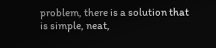problem, there is a solution that is simple, neat,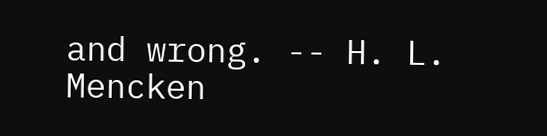and wrong. -- H. L. Mencken